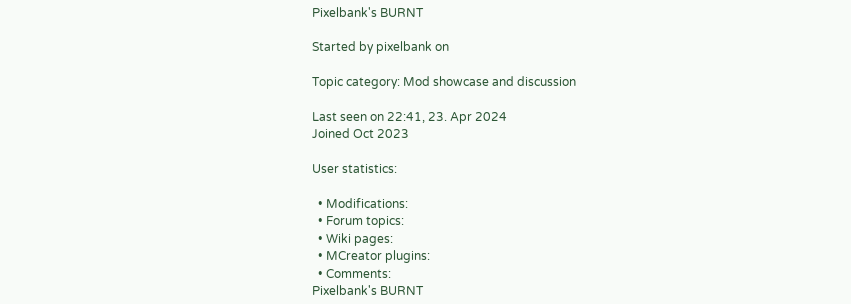Pixelbank's BURNT

Started by pixelbank on

Topic category: Mod showcase and discussion

Last seen on 22:41, 23. Apr 2024
Joined Oct 2023

User statistics:

  • Modifications:
  • Forum topics:
  • Wiki pages:
  • MCreator plugins:
  • Comments:
Pixelbank's BURNT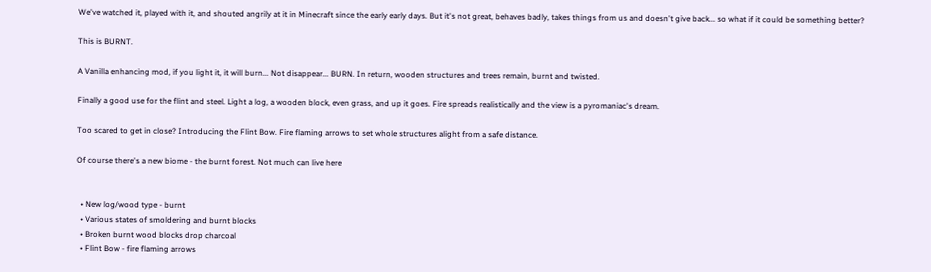We've watched it, played with it, and shouted angrily at it in Minecraft since the early early days. But it's not great, behaves badly, takes things from us and doesn't give back... so what if it could be something better?

This is BURNT.

A Vanilla enhancing mod, if you light it, it will burn... Not disappear... BURN. In return, wooden structures and trees remain, burnt and twisted.

Finally a good use for the flint and steel. Light a log, a wooden block, even grass, and up it goes. Fire spreads realistically and the view is a pyromaniac's dream.

Too scared to get in close? Introducing the Flint Bow. Fire flaming arrows to set whole structures alight from a safe distance.

Of course there's a new biome - the burnt forest. Not much can live here


  • New log/wood type - burnt
  • Various states of smoldering and burnt blocks
  • Broken burnt wood blocks drop charcoal
  • Flint Bow - fire flaming arrows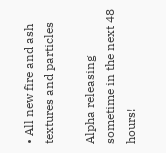• All new fire and ash textures and particles

Alpha releasing sometime in the next 48 hours!